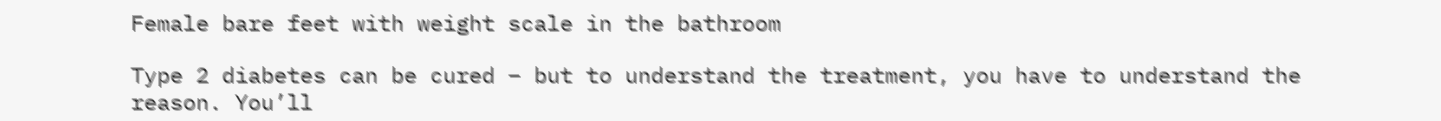Female bare feet with weight scale in the bathroom

Type 2 diabetes can be cured – but to understand the treatment, you have to understand the reason. You’ll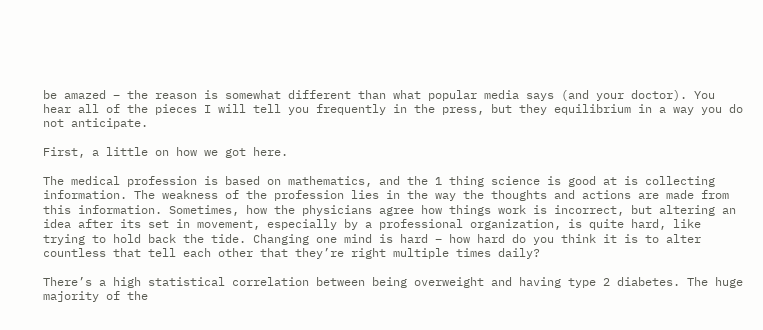be amazed – the reason is somewhat different than what popular media says (and your doctor). You hear all of the pieces I will tell you frequently in the press, but they equilibrium in a way you do not anticipate.

First, a little on how we got here.

The medical profession is based on mathematics, and the 1 thing science is good at is collecting information. The weakness of the profession lies in the way the thoughts and actions are made from this information. Sometimes, how the physicians agree how things work is incorrect, but altering an idea after its set in movement, especially by a professional organization, is quite hard, like trying to hold back the tide. Changing one mind is hard – how hard do you think it is to alter countless that tell each other that they’re right multiple times daily?

There’s a high statistical correlation between being overweight and having type 2 diabetes. The huge majority of the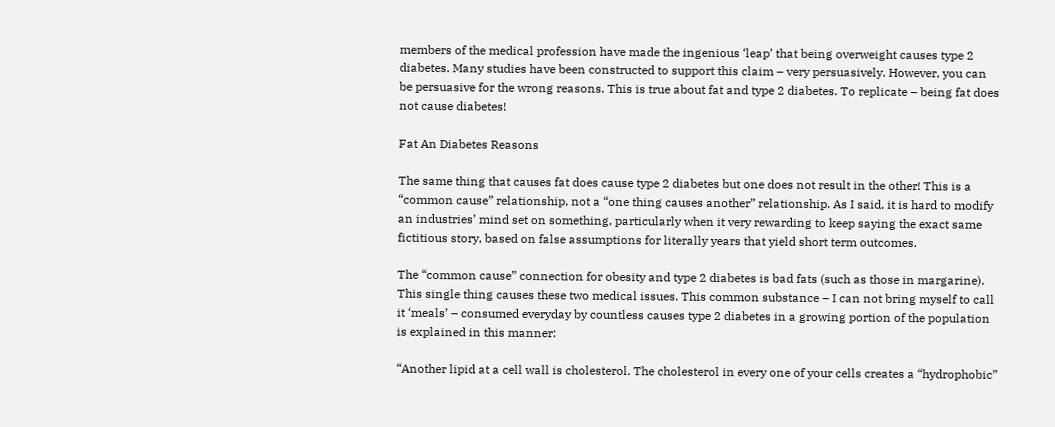members of the medical profession have made the ingenious ‘leap’ that being overweight causes type 2 diabetes. Many studies have been constructed to support this claim – very persuasively. However, you can be persuasive for the wrong reasons. This is true about fat and type 2 diabetes. To replicate – being fat does not cause diabetes!

Fat An Diabetes Reasons

The same thing that causes fat does cause type 2 diabetes but one does not result in the other! This is a “common cause” relationship, not a “one thing causes another” relationship. As I said, it is hard to modify an industries’ mind set on something, particularly when it very rewarding to keep saying the exact same fictitious story, based on false assumptions for literally years that yield short term outcomes.

The “common cause” connection for obesity and type 2 diabetes is bad fats (such as those in margarine). This single thing causes these two medical issues. This common substance – I can not bring myself to call it ‘meals’ – consumed everyday by countless causes type 2 diabetes in a growing portion of the population is explained in this manner:

“Another lipid at a cell wall is cholesterol. The cholesterol in every one of your cells creates a “hydrophobic”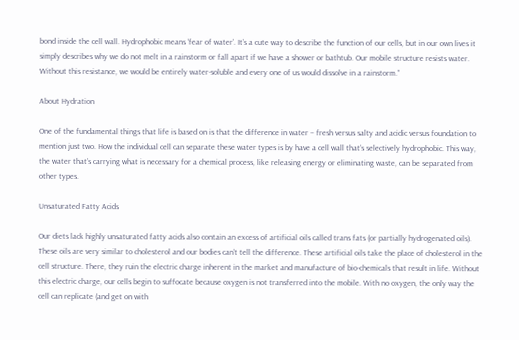bond inside the cell wall. Hydrophobic means ‘fear of water’. It’s a cute way to describe the function of our cells, but in our own lives it simply describes why we do not melt in a rainstorm or fall apart if we have a shower or bathtub. Our mobile structure resists water. Without this resistance, we would be entirely water-soluble and every one of us would dissolve in a rainstorm.”

About Hydration

One of the fundamental things that life is based on is that the difference in water – fresh versus salty and acidic versus foundation to mention just two. How the individual cell can separate these water types is by have a cell wall that’s selectively hydrophobic. This way, the water that’s carrying what is necessary for a chemical process, like releasing energy or eliminating waste, can be separated from other types.

Unsaturated Fatty Acids

Our diets lack highly unsaturated fatty acids also contain an excess of artificial oils called trans fats (or partially hydrogenated oils). These oils are very similar to cholesterol and our bodies can’t tell the difference. These artificial oils take the place of cholesterol in the cell structure. There, they ruin the electric charge inherent in the market and manufacture of bio-chemicals that result in life. Without this electric charge, our cells begin to suffocate because oxygen is not transferred into the mobile. With no oxygen, the only way the cell can replicate (and get on with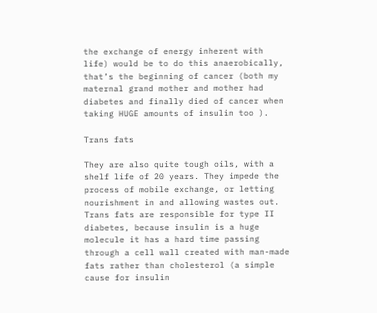the exchange of energy inherent with life) would be to do this anaerobically, that’s the beginning of cancer (both my maternal grand mother and mother had diabetes and finally died of cancer when taking HUGE amounts of insulin too ).

Trans fats

They are also quite tough oils, with a shelf life of 20 years. They impede the process of mobile exchange, or letting nourishment in and allowing wastes out. Trans fats are responsible for type II diabetes, because insulin is a huge molecule it has a hard time passing through a cell wall created with man-made fats rather than cholesterol (a simple cause for insulin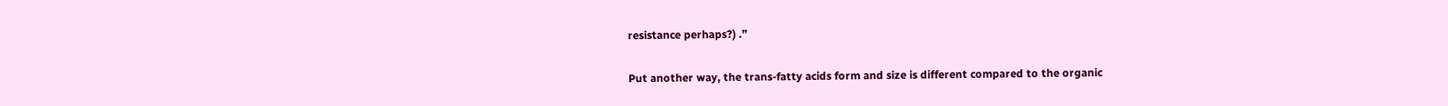resistance perhaps?) .”

Put another way, the trans-fatty acids form and size is different compared to the organic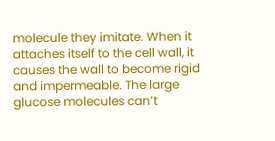molecule they imitate. When it attaches itself to the cell wall, it causes the wall to become rigid and impermeable. The large glucose molecules can’t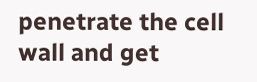penetrate the cell wall and get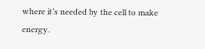where it’s needed by the cell to make energy.